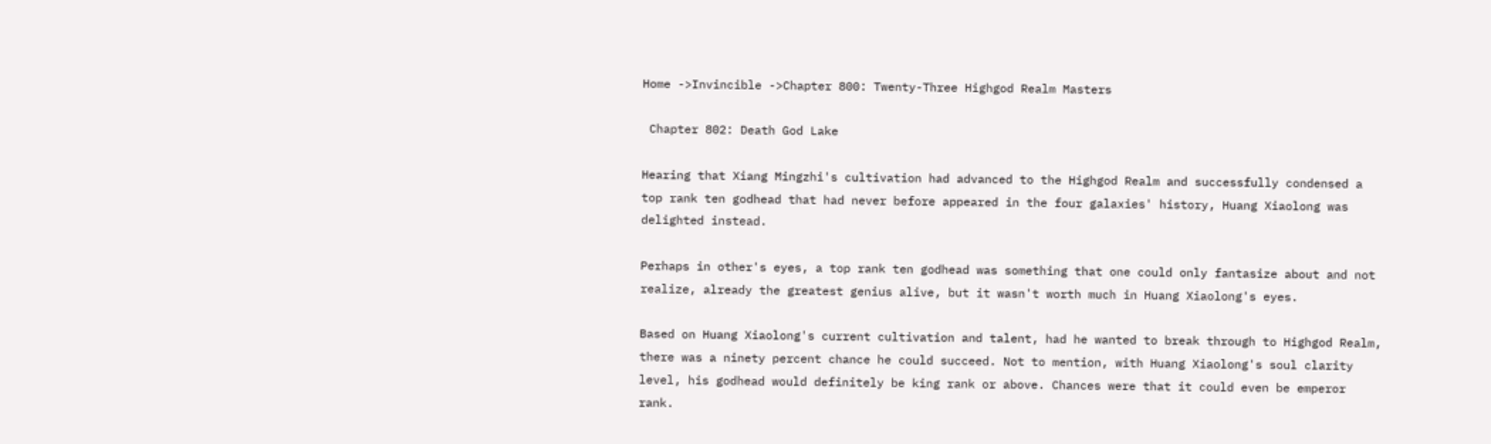Home ->Invincible ->Chapter 800: Twenty-Three Highgod Realm Masters

 Chapter 802: Death God Lake

Hearing that Xiang Mingzhi's cultivation had advanced to the Highgod Realm and successfully condensed a top rank ten godhead that had never before appeared in the four galaxies' history, Huang Xiaolong was delighted instead.

Perhaps in other's eyes, a top rank ten godhead was something that one could only fantasize about and not realize, already the greatest genius alive, but it wasn't worth much in Huang Xiaolong's eyes.

Based on Huang Xiaolong's current cultivation and talent, had he wanted to break through to Highgod Realm, there was a ninety percent chance he could succeed. Not to mention, with Huang Xiaolong's soul clarity level, his godhead would definitely be king rank or above. Chances were that it could even be emperor rank.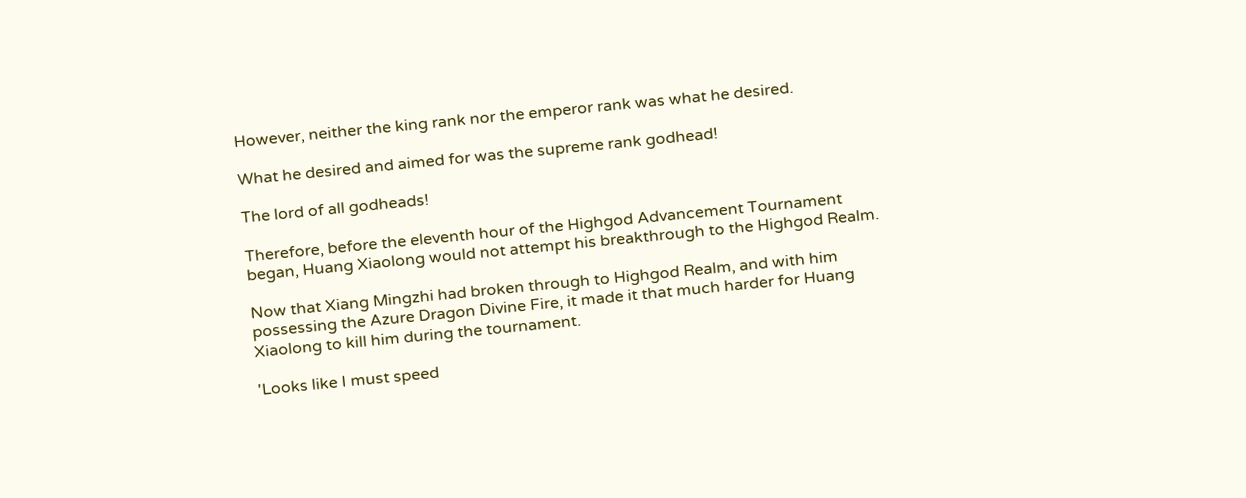However, neither the king rank nor the emperor rank was what he desired.

What he desired and aimed for was the supreme rank godhead!

The lord of all godheads!

Therefore, before the eleventh hour of the Highgod Advancement Tournament began, Huang Xiaolong would not attempt his breakthrough to the Highgod Realm.

Now that Xiang Mingzhi had broken through to Highgod Realm, and with him possessing the Azure Dragon Divine Fire, it made it that much harder for Huang Xiaolong to kill him during the tournament.

'Looks like I must speed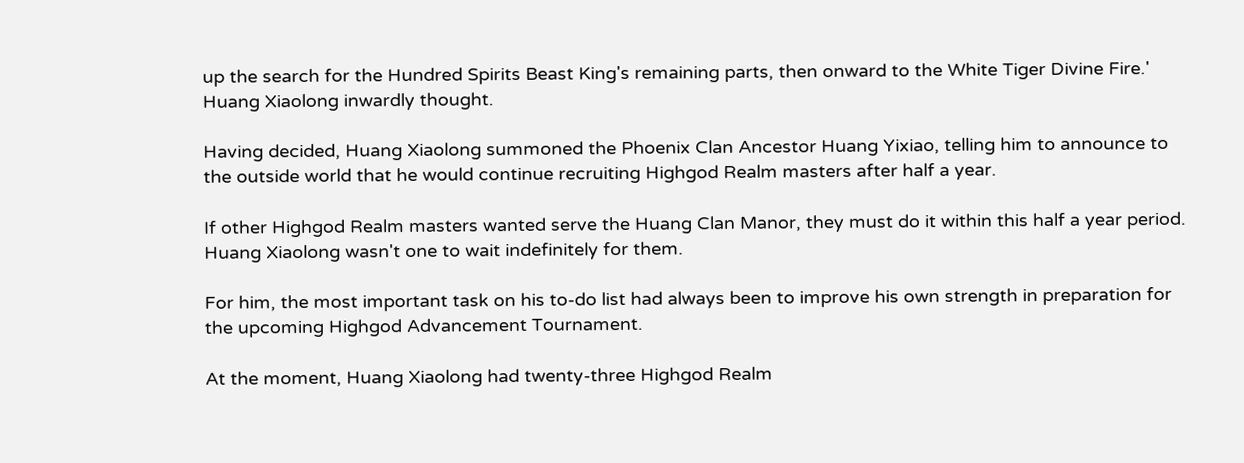up the search for the Hundred Spirits Beast King's remaining parts, then onward to the White Tiger Divine Fire.' Huang Xiaolong inwardly thought.

Having decided, Huang Xiaolong summoned the Phoenix Clan Ancestor Huang Yixiao, telling him to announce to the outside world that he would continue recruiting Highgod Realm masters after half a year.

If other Highgod Realm masters wanted serve the Huang Clan Manor, they must do it within this half a year period. Huang Xiaolong wasn't one to wait indefinitely for them.

For him, the most important task on his to-do list had always been to improve his own strength in preparation for the upcoming Highgod Advancement Tournament.

At the moment, Huang Xiaolong had twenty-three Highgod Realm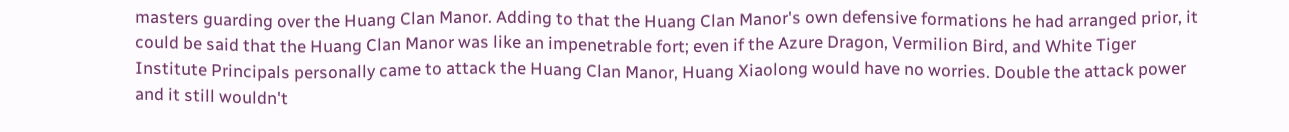masters guarding over the Huang Clan Manor. Adding to that the Huang Clan Manor's own defensive formations he had arranged prior, it could be said that the Huang Clan Manor was like an impenetrable fort; even if the Azure Dragon, Vermilion Bird, and White Tiger Institute Principals personally came to attack the Huang Clan Manor, Huang Xiaolong would have no worries. Double the attack power and it still wouldn't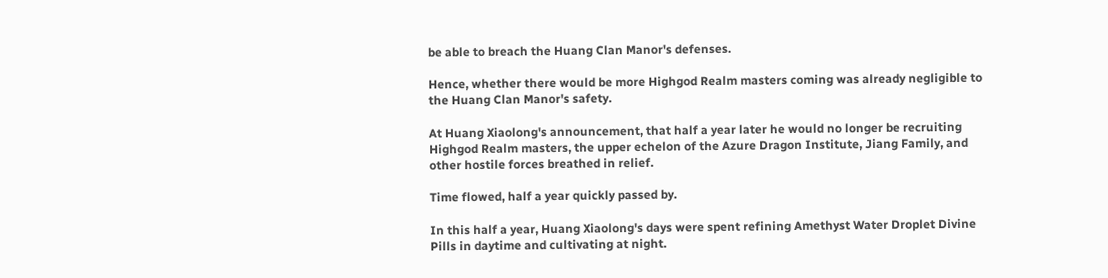be able to breach the Huang Clan Manor's defenses.

Hence, whether there would be more Highgod Realm masters coming was already negligible to the Huang Clan Manor's safety.

At Huang Xiaolong's announcement, that half a year later he would no longer be recruiting Highgod Realm masters, the upper echelon of the Azure Dragon Institute, Jiang Family, and other hostile forces breathed in relief.

Time flowed, half a year quickly passed by.

In this half a year, Huang Xiaolong's days were spent refining Amethyst Water Droplet Divine Pills in daytime and cultivating at night.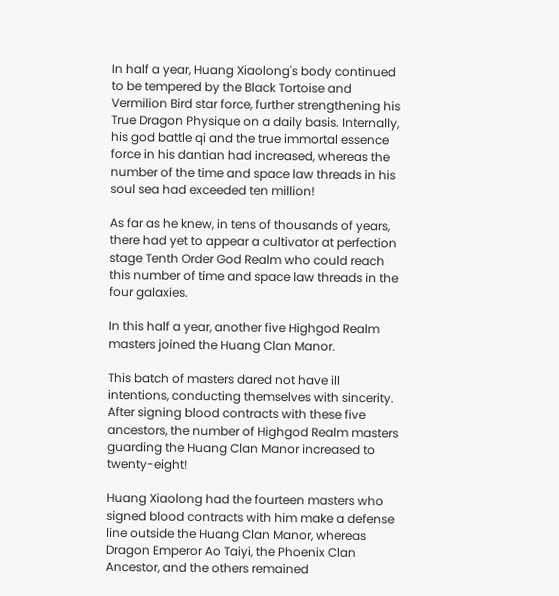In half a year, Huang Xiaolong's body continued to be tempered by the Black Tortoise and Vermilion Bird star force, further strengthening his True Dragon Physique on a daily basis. Internally, his god battle qi and the true immortal essence force in his dantian had increased, whereas the number of the time and space law threads in his soul sea had exceeded ten million!

As far as he knew, in tens of thousands of years, there had yet to appear a cultivator at perfection stage Tenth Order God Realm who could reach this number of time and space law threads in the four galaxies.

In this half a year, another five Highgod Realm masters joined the Huang Clan Manor.

This batch of masters dared not have ill intentions, conducting themselves with sincerity. After signing blood contracts with these five ancestors, the number of Highgod Realm masters guarding the Huang Clan Manor increased to twenty-eight!

Huang Xiaolong had the fourteen masters who signed blood contracts with him make a defense line outside the Huang Clan Manor, whereas Dragon Emperor Ao Taiyi, the Phoenix Clan Ancestor, and the others remained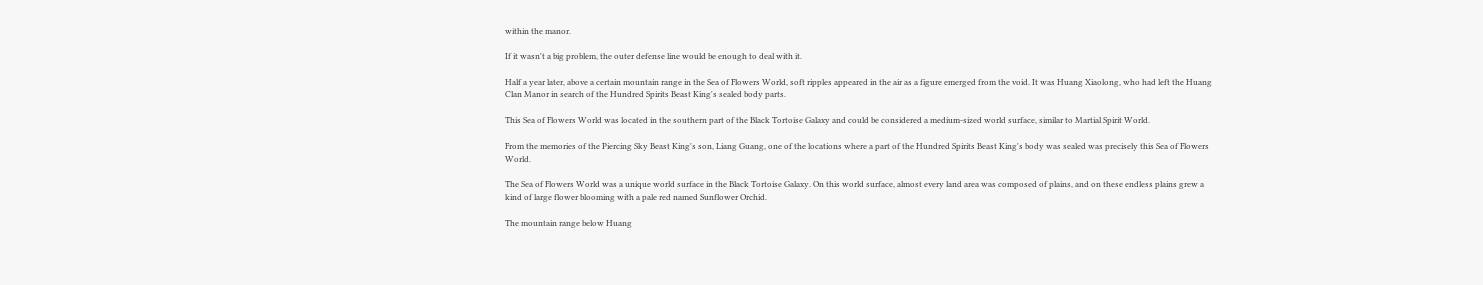within the manor.

If it wasn't a big problem, the outer defense line would be enough to deal with it.

Half a year later, above a certain mountain range in the Sea of Flowers World, soft ripples appeared in the air as a figure emerged from the void. It was Huang Xiaolong, who had left the Huang Clan Manor in search of the Hundred Spirits Beast King's sealed body parts.

This Sea of Flowers World was located in the southern part of the Black Tortoise Galaxy and could be considered a medium-sized world surface, similar to Martial Spirit World.

From the memories of the Piercing Sky Beast King's son, Liang Guang, one of the locations where a part of the Hundred Spirits Beast King's body was sealed was precisely this Sea of Flowers World.

The Sea of Flowers World was a unique world surface in the Black Tortoise Galaxy. On this world surface, almost every land area was composed of plains, and on these endless plains grew a kind of large flower blooming with a pale red named Sunflower Orchid.

The mountain range below Huang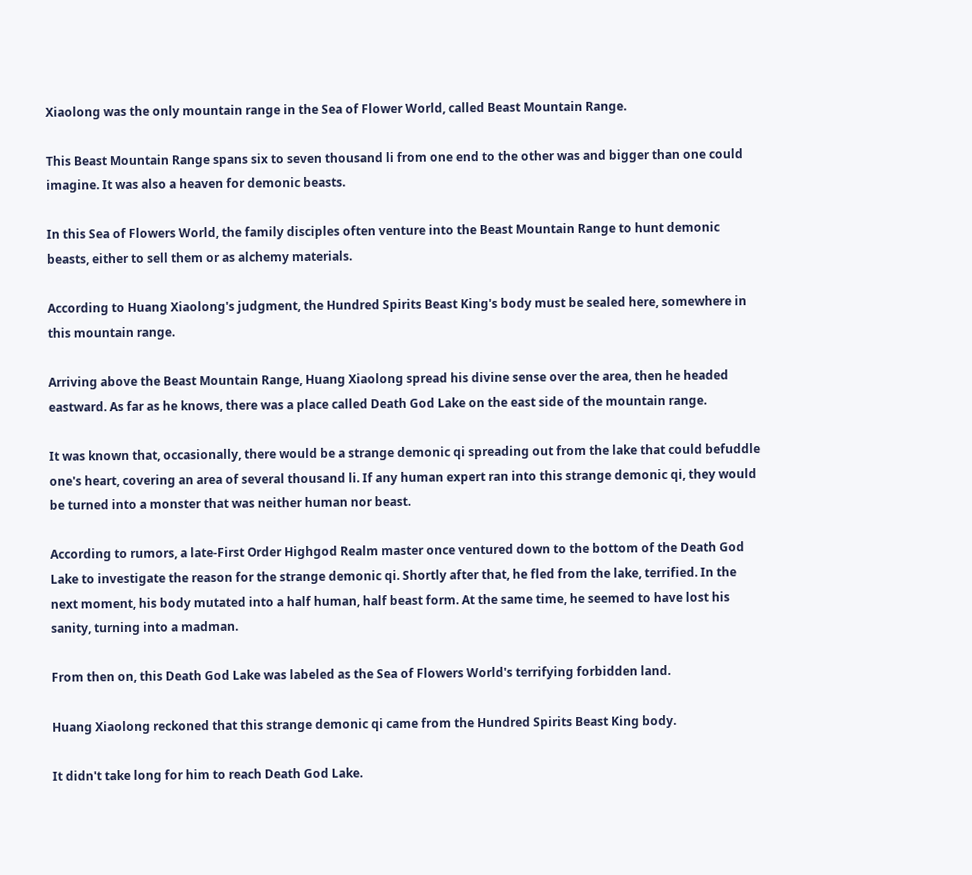Xiaolong was the only mountain range in the Sea of Flower World, called Beast Mountain Range.

This Beast Mountain Range spans six to seven thousand li from one end to the other was and bigger than one could imagine. It was also a heaven for demonic beasts.

In this Sea of Flowers World, the family disciples often venture into the Beast Mountain Range to hunt demonic beasts, either to sell them or as alchemy materials.

According to Huang Xiaolong's judgment, the Hundred Spirits Beast King's body must be sealed here, somewhere in this mountain range.

Arriving above the Beast Mountain Range, Huang Xiaolong spread his divine sense over the area, then he headed eastward. As far as he knows, there was a place called Death God Lake on the east side of the mountain range.

It was known that, occasionally, there would be a strange demonic qi spreading out from the lake that could befuddle one's heart, covering an area of several thousand li. If any human expert ran into this strange demonic qi, they would be turned into a monster that was neither human nor beast.

According to rumors, a late-First Order Highgod Realm master once ventured down to the bottom of the Death God Lake to investigate the reason for the strange demonic qi. Shortly after that, he fled from the lake, terrified. In the next moment, his body mutated into a half human, half beast form. At the same time, he seemed to have lost his sanity, turning into a madman.

From then on, this Death God Lake was labeled as the Sea of Flowers World's terrifying forbidden land.

Huang Xiaolong reckoned that this strange demonic qi came from the Hundred Spirits Beast King body.

It didn't take long for him to reach Death God Lake.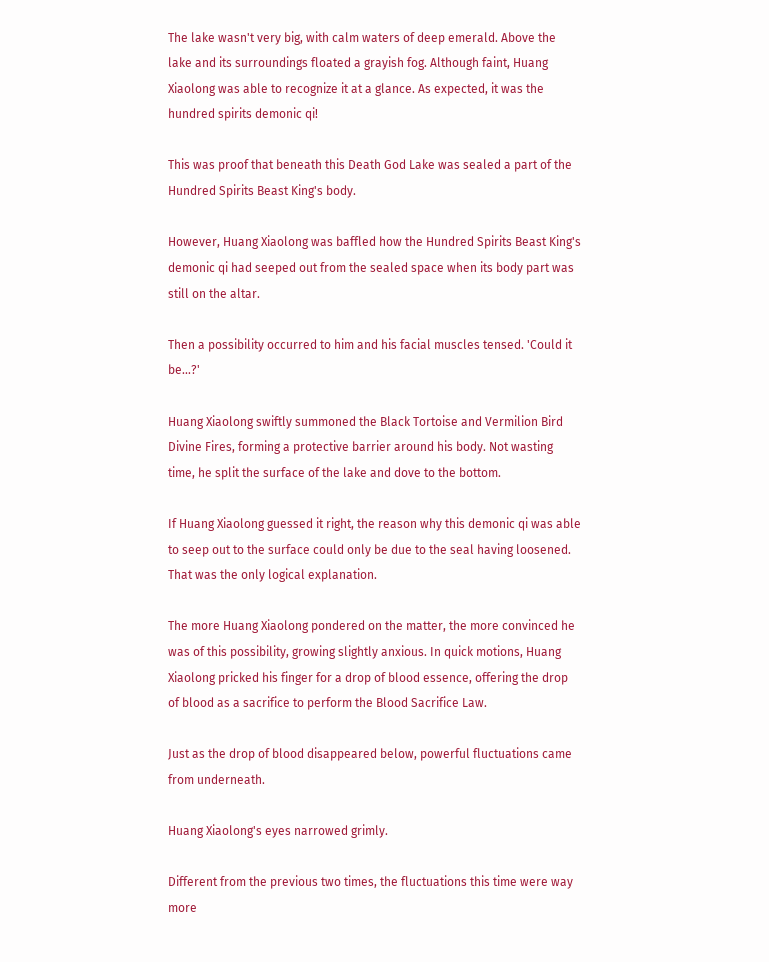The lake wasn't very big, with calm waters of deep emerald. Above the lake and its surroundings floated a grayish fog. Although faint, Huang Xiaolong was able to recognize it at a glance. As expected, it was the hundred spirits demonic qi!

This was proof that beneath this Death God Lake was sealed a part of the Hundred Spirits Beast King's body.

However, Huang Xiaolong was baffled how the Hundred Spirits Beast King's demonic qi had seeped out from the sealed space when its body part was still on the altar.

Then a possibility occurred to him and his facial muscles tensed. 'Could it be...?'

Huang Xiaolong swiftly summoned the Black Tortoise and Vermilion Bird Divine Fires, forming a protective barrier around his body. Not wasting time, he split the surface of the lake and dove to the bottom.

If Huang Xiaolong guessed it right, the reason why this demonic qi was able to seep out to the surface could only be due to the seal having loosened. That was the only logical explanation.

The more Huang Xiaolong pondered on the matter, the more convinced he was of this possibility, growing slightly anxious. In quick motions, Huang Xiaolong pricked his finger for a drop of blood essence, offering the drop of blood as a sacrifice to perform the Blood Sacrifice Law.

Just as the drop of blood disappeared below, powerful fluctuations came from underneath.

Huang Xiaolong's eyes narrowed grimly.

Different from the previous two times, the fluctuations this time were way more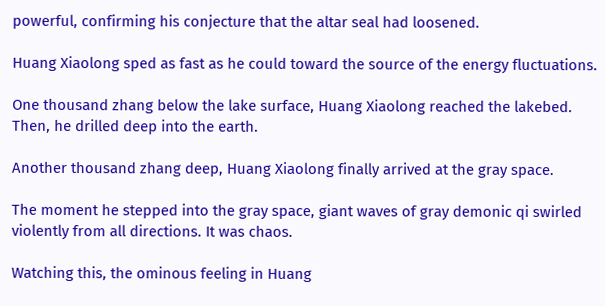powerful, confirming his conjecture that the altar seal had loosened.

Huang Xiaolong sped as fast as he could toward the source of the energy fluctuations.

One thousand zhang below the lake surface, Huang Xiaolong reached the lakebed. Then, he drilled deep into the earth.

Another thousand zhang deep, Huang Xiaolong finally arrived at the gray space.

The moment he stepped into the gray space, giant waves of gray demonic qi swirled violently from all directions. It was chaos.

Watching this, the ominous feeling in Huang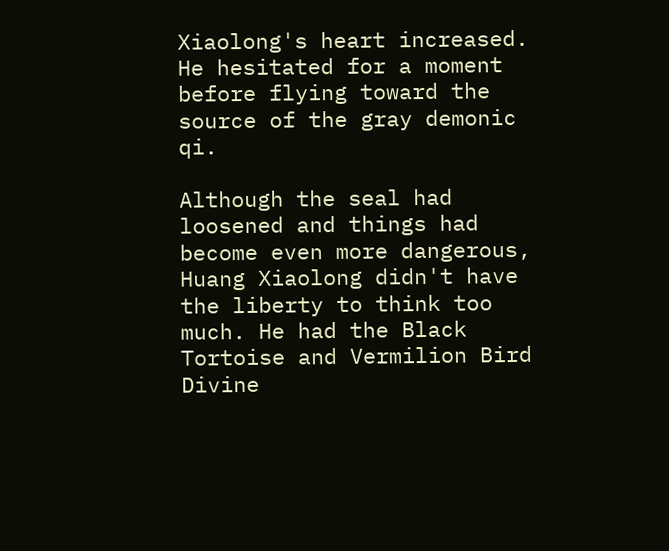Xiaolong's heart increased. He hesitated for a moment before flying toward the source of the gray demonic qi.

Although the seal had loosened and things had become even more dangerous, Huang Xiaolong didn't have the liberty to think too much. He had the Black Tortoise and Vermilion Bird Divine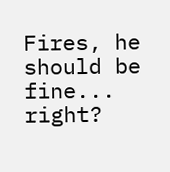Fires, he should be fine... right?